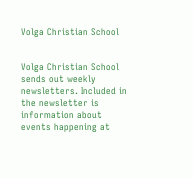Volga Christian School


Volga Christian School sends out weekly newsletters. Included in the newsletter is information about events happening at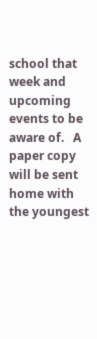school that week and upcoming events to be aware of.   A paper copy will be sent home with the youngest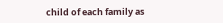child of each family as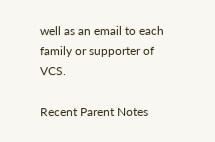well as an email to each family or supporter of VCS.

Recent Parent Notes